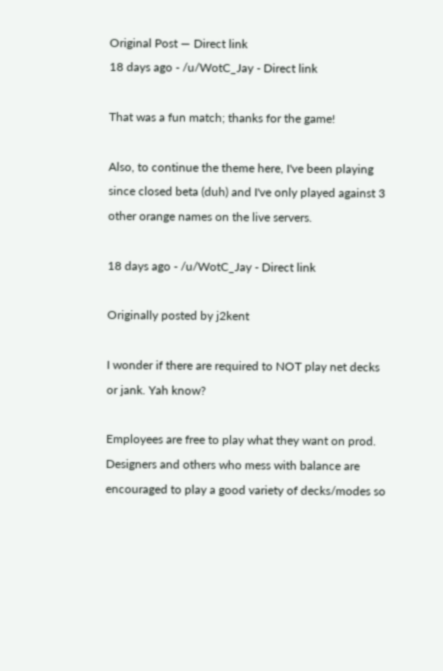Original Post — Direct link
18 days ago - /u/WotC_Jay - Direct link

That was a fun match; thanks for the game!

Also, to continue the theme here, I've been playing since closed beta (duh) and I've only played against 3 other orange names on the live servers.

18 days ago - /u/WotC_Jay - Direct link

Originally posted by j2kent

I wonder if there are required to NOT play net decks or jank. Yah know?

Employees are free to play what they want on prod. Designers and others who mess with balance are encouraged to play a good variety of decks/modes so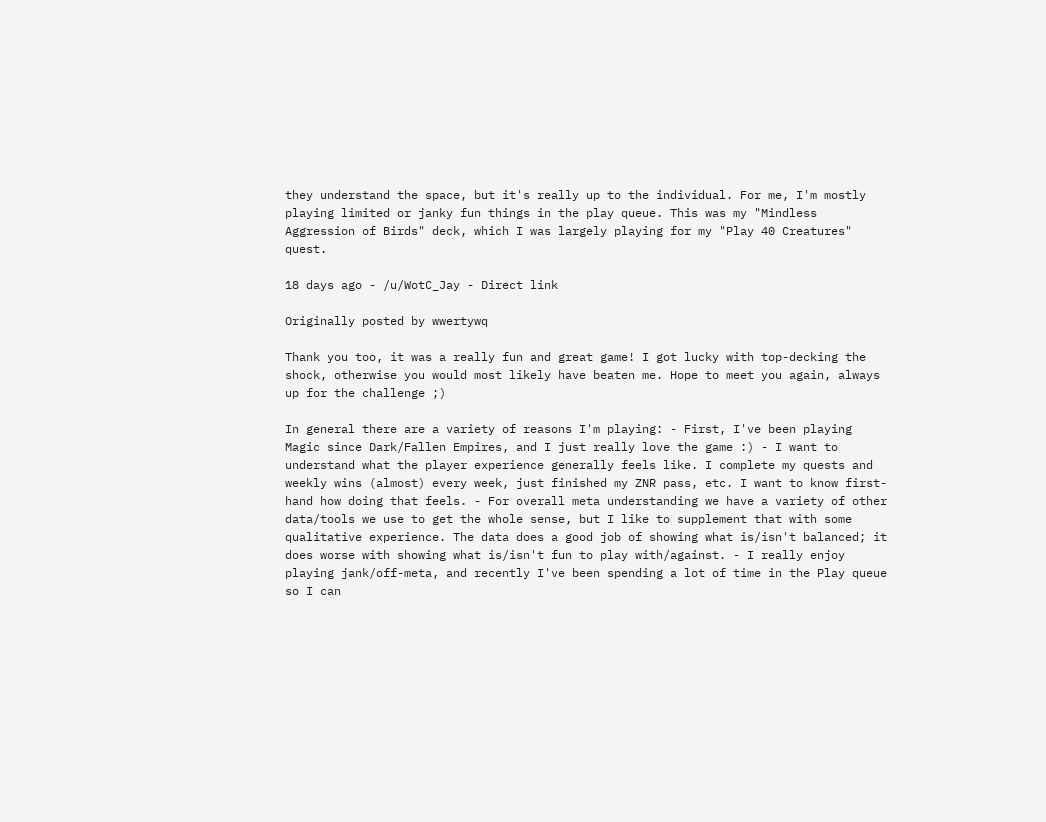they understand the space, but it's really up to the individual. For me, I'm mostly playing limited or janky fun things in the play queue. This was my "Mindless Aggression of Birds" deck, which I was largely playing for my "Play 40 Creatures" quest.

18 days ago - /u/WotC_Jay - Direct link

Originally posted by wwertywq

Thank you too, it was a really fun and great game! I got lucky with top-decking the shock, otherwise you would most likely have beaten me. Hope to meet you again, always up for the challenge ;)

In general there are a variety of reasons I'm playing: - First, I've been playing Magic since Dark/Fallen Empires, and I just really love the game :) - I want to understand what the player experience generally feels like. I complete my quests and weekly wins (almost) every week, just finished my ZNR pass, etc. I want to know first-hand how doing that feels. - For overall meta understanding we have a variety of other data/tools we use to get the whole sense, but I like to supplement that with some qualitative experience. The data does a good job of showing what is/isn't balanced; it does worse with showing what is/isn't fun to play with/against. - I really enjoy playing jank/off-meta, and recently I've been spending a lot of time in the Play queue so I can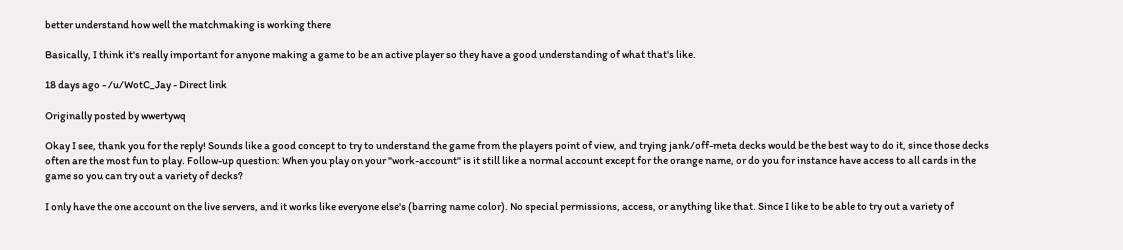better understand how well the matchmaking is working there

Basically, I think it's really important for anyone making a game to be an active player so they have a good understanding of what that's like.

18 days ago - /u/WotC_Jay - Direct link

Originally posted by wwertywq

Okay I see, thank you for the reply! Sounds like a good concept to try to understand the game from the players point of view, and trying jank/off-meta decks would be the best way to do it, since those decks often are the most fun to play. Follow-up question: When you play on your "work-account" is it still like a normal account except for the orange name, or do you for instance have access to all cards in the game so you can try out a variety of decks?

I only have the one account on the live servers, and it works like everyone else's (barring name color). No special permissions, access, or anything like that. Since I like to be able to try out a variety of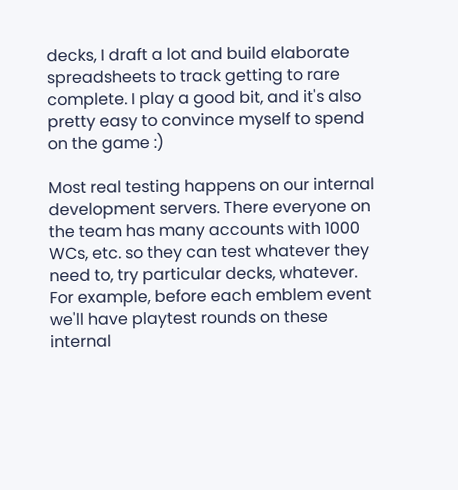decks, I draft a lot and build elaborate spreadsheets to track getting to rare complete. I play a good bit, and it's also pretty easy to convince myself to spend on the game :)

Most real testing happens on our internal development servers. There everyone on the team has many accounts with 1000 WCs, etc. so they can test whatever they need to, try particular decks, whatever. For example, before each emblem event we'll have playtest rounds on these internal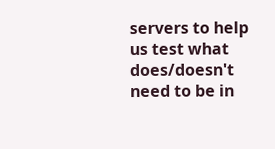servers to help us test what does/doesn't need to be in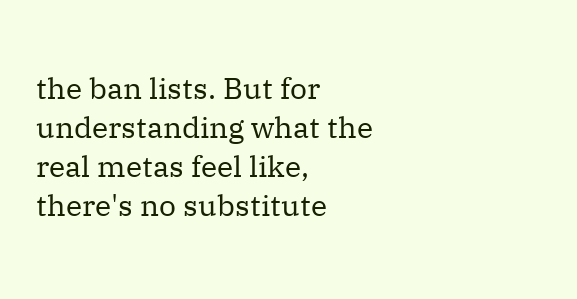the ban lists. But for understanding what the real metas feel like, there's no substitute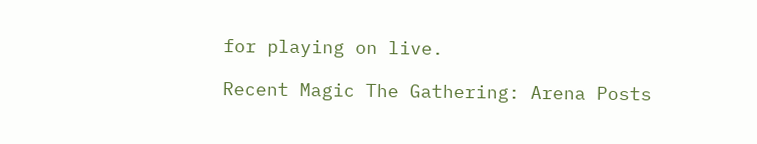for playing on live.

Recent Magic The Gathering: Arena Posts